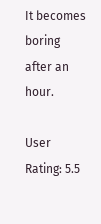It becomes boring after an hour.

User Rating: 5.5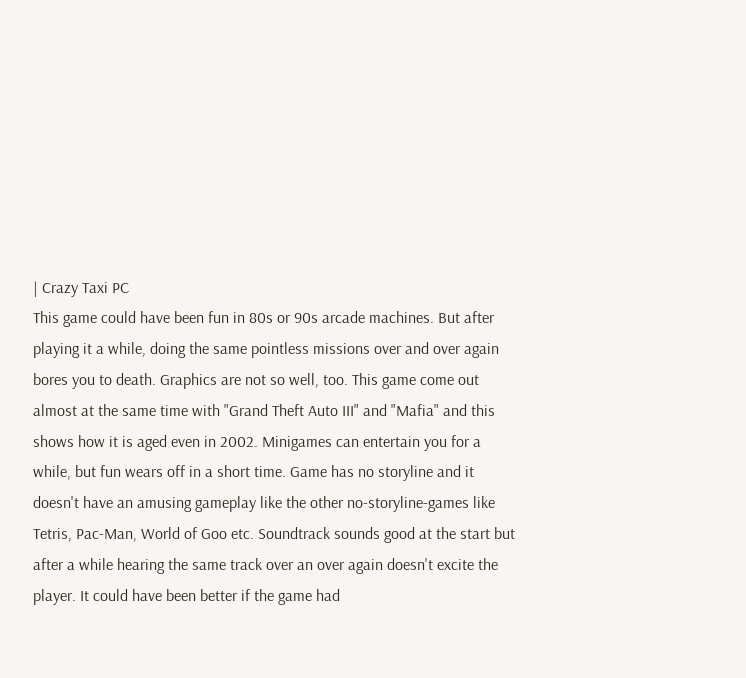| Crazy Taxi PC
This game could have been fun in 80s or 90s arcade machines. But after playing it a while, doing the same pointless missions over and over again bores you to death. Graphics are not so well, too. This game come out almost at the same time with "Grand Theft Auto III" and "Mafia" and this shows how it is aged even in 2002. Minigames can entertain you for a while, but fun wears off in a short time. Game has no storyline and it doesn't have an amusing gameplay like the other no-storyline-games like Tetris, Pac-Man, World of Goo etc. Soundtrack sounds good at the start but after a while hearing the same track over an over again doesn't excite the player. It could have been better if the game had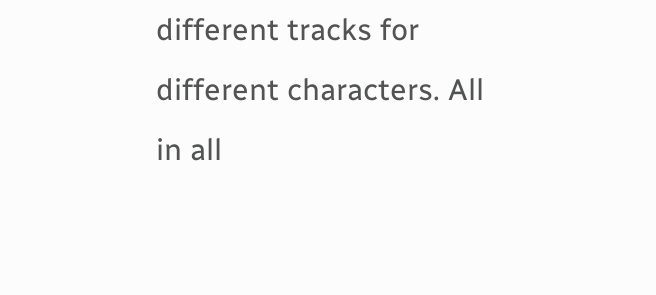different tracks for different characters. All in all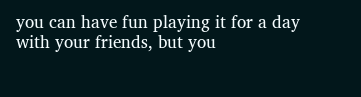you can have fun playing it for a day with your friends, but you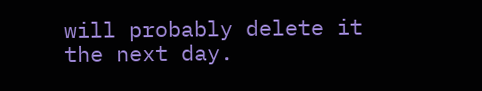will probably delete it the next day.